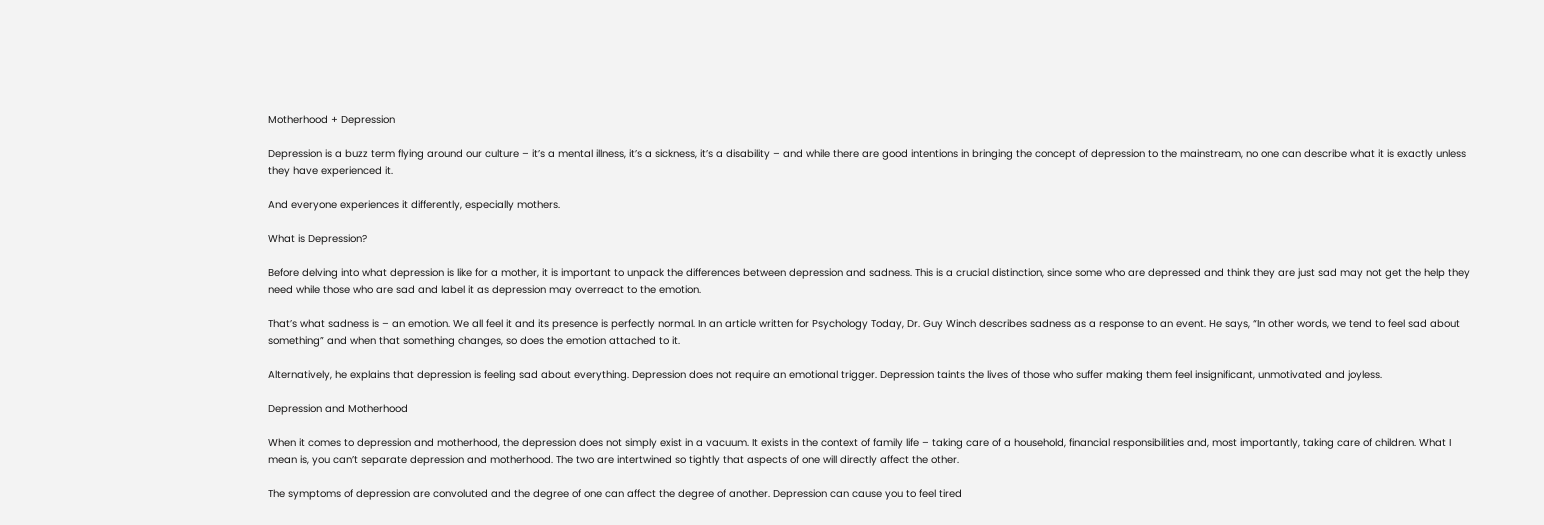Motherhood + Depression

Depression is a buzz term flying around our culture – it’s a mental illness, it’s a sickness, it’s a disability – and while there are good intentions in bringing the concept of depression to the mainstream, no one can describe what it is exactly unless they have experienced it.

And everyone experiences it differently, especially mothers.

What is Depression?

Before delving into what depression is like for a mother, it is important to unpack the differences between depression and sadness. This is a crucial distinction, since some who are depressed and think they are just sad may not get the help they need while those who are sad and label it as depression may overreact to the emotion.

That’s what sadness is – an emotion. We all feel it and its presence is perfectly normal. In an article written for Psychology Today, Dr. Guy Winch describes sadness as a response to an event. He says, “In other words, we tend to feel sad about something” and when that something changes, so does the emotion attached to it.

Alternatively, he explains that depression is feeling sad about everything. Depression does not require an emotional trigger. Depression taints the lives of those who suffer making them feel insignificant, unmotivated and joyless.

Depression and Motherhood

When it comes to depression and motherhood, the depression does not simply exist in a vacuum. It exists in the context of family life – taking care of a household, financial responsibilities and, most importantly, taking care of children. What I mean is, you can’t separate depression and motherhood. The two are intertwined so tightly that aspects of one will directly affect the other.

The symptoms of depression are convoluted and the degree of one can affect the degree of another. Depression can cause you to feel tired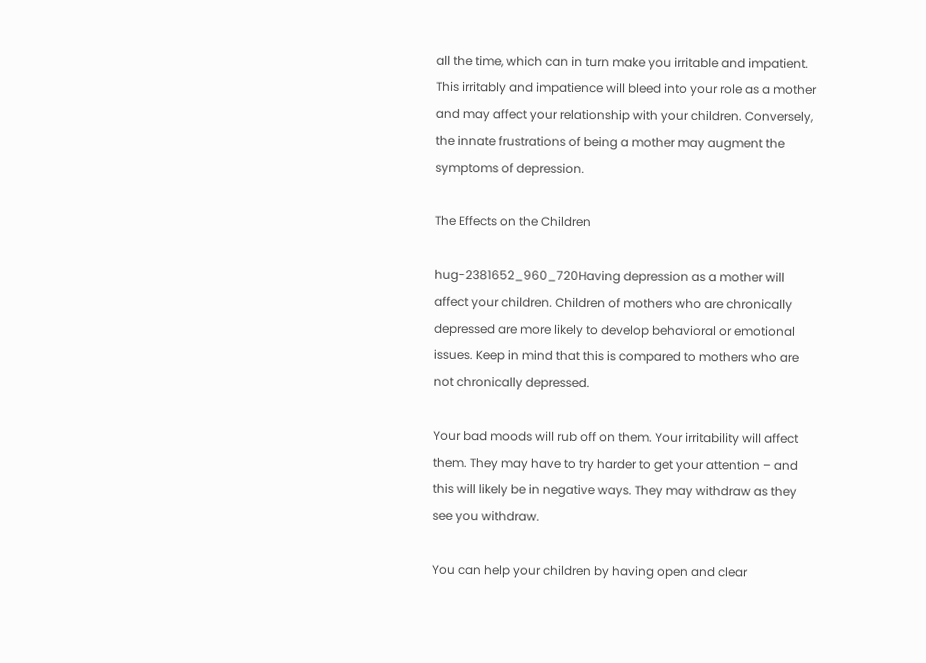all the time, which can in turn make you irritable and impatient. This irritably and impatience will bleed into your role as a mother and may affect your relationship with your children. Conversely, the innate frustrations of being a mother may augment the symptoms of depression.

The Effects on the Children

hug-2381652_960_720Having depression as a mother will affect your children. Children of mothers who are chronically depressed are more likely to develop behavioral or emotional issues. Keep in mind that this is compared to mothers who are not chronically depressed.

Your bad moods will rub off on them. Your irritability will affect them. They may have to try harder to get your attention – and this will likely be in negative ways. They may withdraw as they see you withdraw.

You can help your children by having open and clear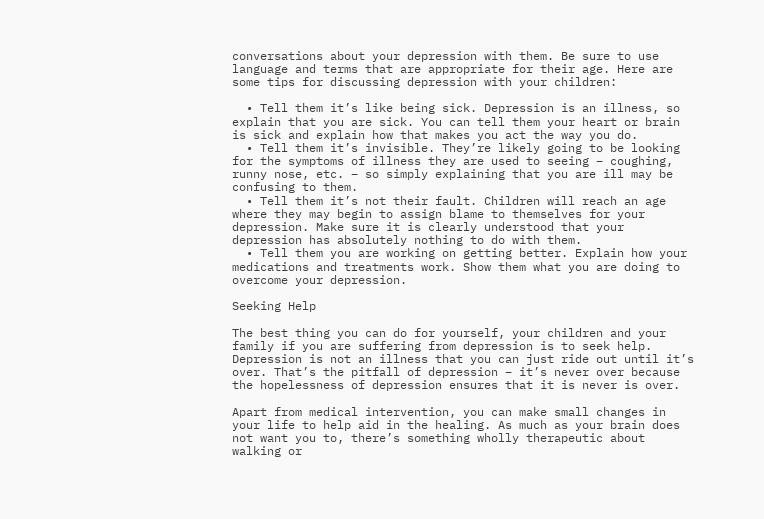conversations about your depression with them. Be sure to use language and terms that are appropriate for their age. Here are some tips for discussing depression with your children:

  • Tell them it’s like being sick. Depression is an illness, so explain that you are sick. You can tell them your heart or brain is sick and explain how that makes you act the way you do.
  • Tell them it’s invisible. They’re likely going to be looking for the symptoms of illness they are used to seeing – coughing, runny nose, etc. – so simply explaining that you are ill may be confusing to them.
  • Tell them it’s not their fault. Children will reach an age where they may begin to assign blame to themselves for your depression. Make sure it is clearly understood that your depression has absolutely nothing to do with them.
  • Tell them you are working on getting better. Explain how your medications and treatments work. Show them what you are doing to overcome your depression.

Seeking Help

The best thing you can do for yourself, your children and your family if you are suffering from depression is to seek help. Depression is not an illness that you can just ride out until it’s over. That’s the pitfall of depression – it’s never over because the hopelessness of depression ensures that it is never is over.

Apart from medical intervention, you can make small changes in your life to help aid in the healing. As much as your brain does not want you to, there’s something wholly therapeutic about walking or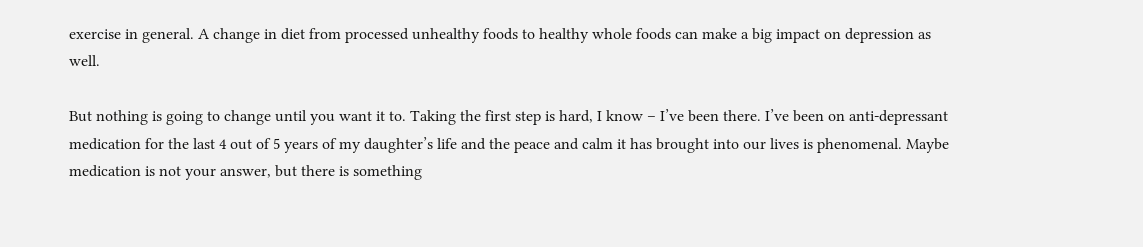exercise in general. A change in diet from processed unhealthy foods to healthy whole foods can make a big impact on depression as well.

But nothing is going to change until you want it to. Taking the first step is hard, I know – I’ve been there. I’ve been on anti-depressant medication for the last 4 out of 5 years of my daughter’s life and the peace and calm it has brought into our lives is phenomenal. Maybe medication is not your answer, but there is something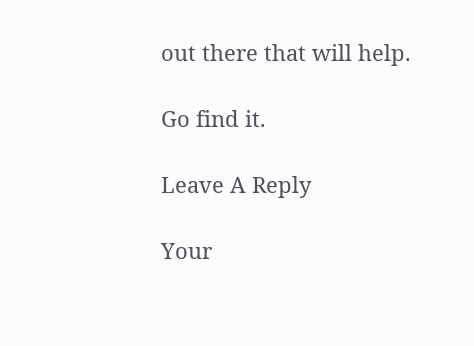out there that will help.

Go find it.

Leave A Reply

Your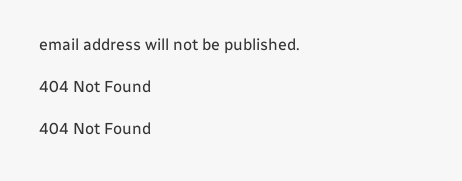email address will not be published.

404 Not Found

404 Not Found